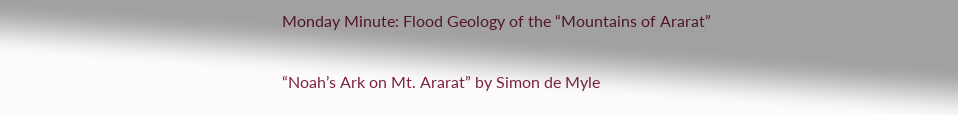Monday Minute: Flood Geology of the “Mountains of Ararat”

“Noah’s Ark on Mt. Ararat” by Simon de Myle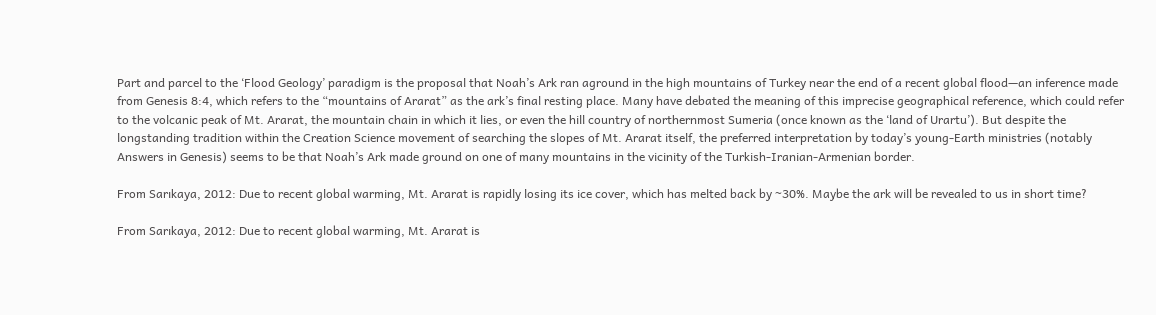Part and parcel to the ‘Flood Geology’ paradigm is the proposal that Noah’s Ark ran aground in the high mountains of Turkey near the end of a recent global flood—an inference made from Genesis 8:4, which refers to the “mountains of Ararat” as the ark’s final resting place. Many have debated the meaning of this imprecise geographical reference, which could refer to the volcanic peak of Mt. Ararat, the mountain chain in which it lies, or even the hill country of northernmost Sumeria (once known as the ‘land of Urartu’). But despite the longstanding tradition within the Creation Science movement of searching the slopes of Mt. Ararat itself, the preferred interpretation by today’s young-Earth ministries (notably Answers in Genesis) seems to be that Noah’s Ark made ground on one of many mountains in the vicinity of the Turkish-Iranian-Armenian border.

From Sarıkaya, 2012: Due to recent global warming, Mt. Ararat is rapidly losing its ice cover, which has melted back by ~30%. Maybe the ark will be revealed to us in short time?

From Sarıkaya, 2012: Due to recent global warming, Mt. Ararat is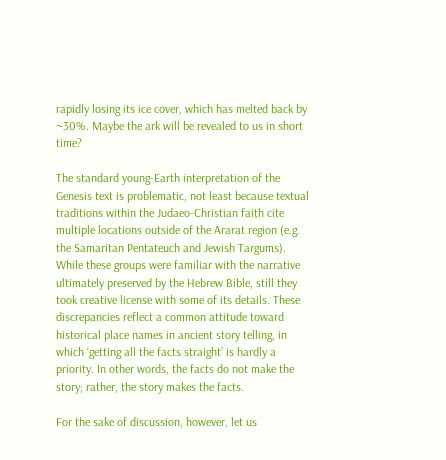rapidly losing its ice cover, which has melted back by ~30%. Maybe the ark will be revealed to us in short time?

The standard young-Earth interpretation of the Genesis text is problematic, not least because textual traditions within the Judaeo-Christian faith cite multiple locations outside of the Ararat region (e.g. the Samaritan Pentateuch and Jewish Targums). While these groups were familiar with the narrative ultimately preserved by the Hebrew Bible, still they took creative license with some of its details. These discrepancies reflect a common attitude toward historical place names in ancient story telling, in which ‘getting all the facts straight’ is hardly a priority. In other words, the facts do not make the story; rather, the story makes the facts.

For the sake of discussion, however, let us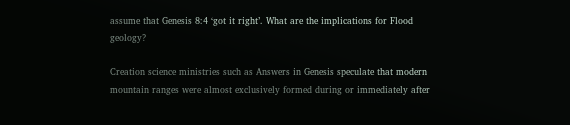assume that Genesis 8:4 ‘got it right’. What are the implications for Flood geology?

Creation science ministries such as Answers in Genesis speculate that modern mountain ranges were almost exclusively formed during or immediately after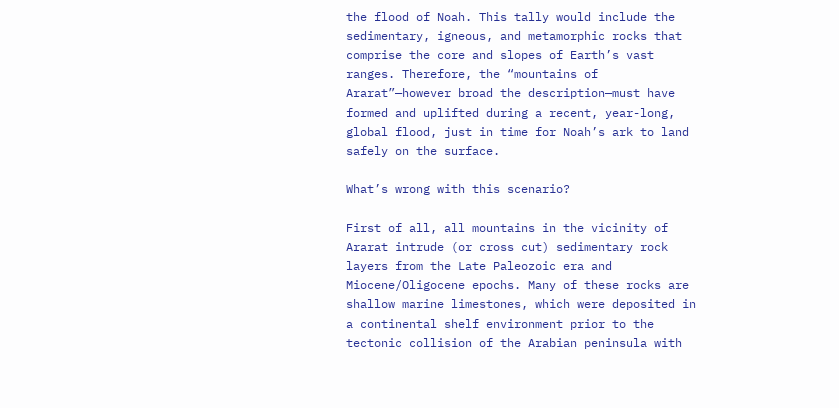the flood of Noah. This tally would include the sedimentary, igneous, and metamorphic rocks that comprise the core and slopes of Earth’s vast ranges. Therefore, the “mountains of Ararat”—however broad the description—must have formed and uplifted during a recent, year-long, global flood, just in time for Noah’s ark to land safely on the surface.

What’s wrong with this scenario?

First of all, all mountains in the vicinity of Ararat intrude (or cross cut) sedimentary rock layers from the Late Paleozoic era and Miocene/Oligocene epochs. Many of these rocks are shallow marine limestones, which were deposited in a continental shelf environment prior to the tectonic collision of the Arabian peninsula with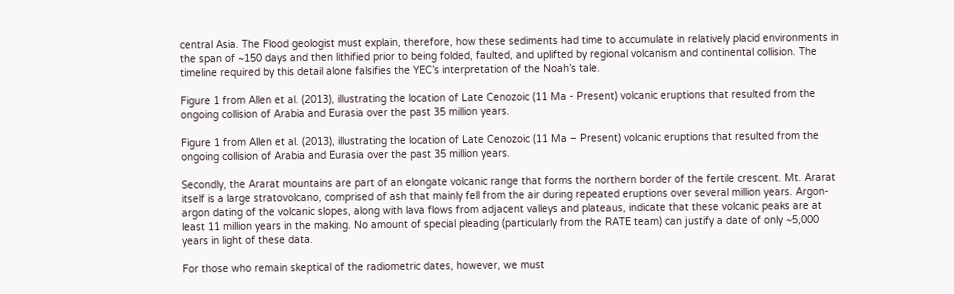central Asia. The Flood geologist must explain, therefore, how these sediments had time to accumulate in relatively placid environments in the span of ~150 days and then lithified prior to being folded, faulted, and uplifted by regional volcanism and continental collision. The timeline required by this detail alone falsifies the YEC’s interpretation of the Noah’s tale.

Figure 1 from Allen et al. (2013), illustrating the location of Late Cenozoic (11 Ma - Present) volcanic eruptions that resulted from the ongoing collision of Arabia and Eurasia over the past 35 million years.

Figure 1 from Allen et al. (2013), illustrating the location of Late Cenozoic (11 Ma – Present) volcanic eruptions that resulted from the ongoing collision of Arabia and Eurasia over the past 35 million years.

Secondly, the Ararat mountains are part of an elongate volcanic range that forms the northern border of the fertile crescent. Mt. Ararat itself is a large stratovolcano, comprised of ash that mainly fell from the air during repeated eruptions over several million years. Argon-argon dating of the volcanic slopes, along with lava flows from adjacent valleys and plateaus, indicate that these volcanic peaks are at least 11 million years in the making. No amount of special pleading (particularly from the RATE team) can justify a date of only ~5,000 years in light of these data.

For those who remain skeptical of the radiometric dates, however, we must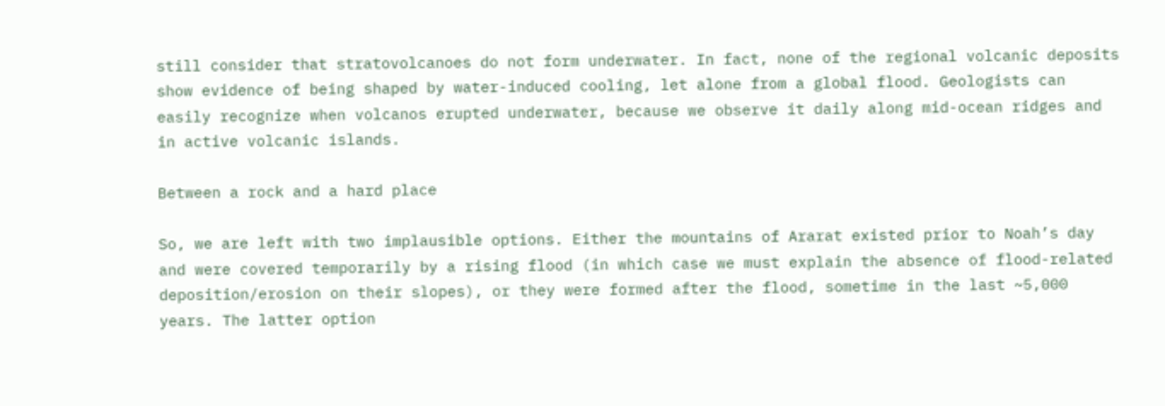still consider that stratovolcanoes do not form underwater. In fact, none of the regional volcanic deposits show evidence of being shaped by water-induced cooling, let alone from a global flood. Geologists can easily recognize when volcanos erupted underwater, because we observe it daily along mid-ocean ridges and in active volcanic islands.

Between a rock and a hard place

So, we are left with two implausible options. Either the mountains of Ararat existed prior to Noah’s day and were covered temporarily by a rising flood (in which case we must explain the absence of flood-related deposition/erosion on their slopes), or they were formed after the flood, sometime in the last ~5,000 years. The latter option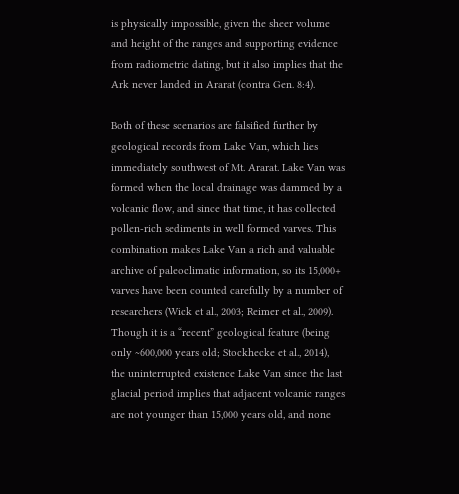is physically impossible, given the sheer volume and height of the ranges and supporting evidence from radiometric dating, but it also implies that the Ark never landed in Ararat (contra Gen. 8:4).

Both of these scenarios are falsified further by geological records from Lake Van, which lies immediately southwest of Mt. Ararat. Lake Van was formed when the local drainage was dammed by a volcanic flow, and since that time, it has collected pollen-rich sediments in well formed varves. This combination makes Lake Van a rich and valuable archive of paleoclimatic information, so its 15,000+ varves have been counted carefully by a number of researchers (Wick et al., 2003; Reimer et al., 2009). Though it is a “recent” geological feature (being only ~600,000 years old; Stockhecke et al., 2014), the uninterrupted existence Lake Van since the last glacial period implies that adjacent volcanic ranges are not younger than 15,000 years old, and none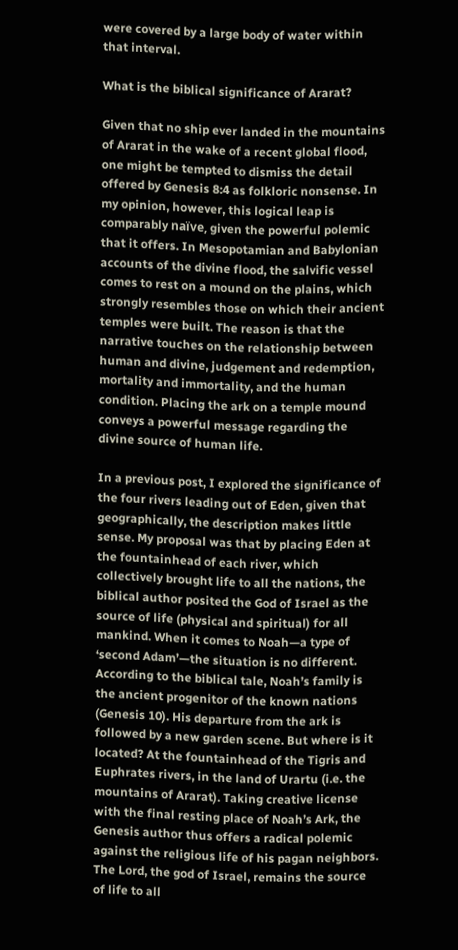were covered by a large body of water within that interval.

What is the biblical significance of Ararat?

Given that no ship ever landed in the mountains of Ararat in the wake of a recent global flood, one might be tempted to dismiss the detail offered by Genesis 8:4 as folkloric nonsense. In my opinion, however, this logical leap is comparably naïve, given the powerful polemic that it offers. In Mesopotamian and Babylonian accounts of the divine flood, the salvific vessel comes to rest on a mound on the plains, which strongly resembles those on which their ancient temples were built. The reason is that the narrative touches on the relationship between human and divine, judgement and redemption, mortality and immortality, and the human condition. Placing the ark on a temple mound conveys a powerful message regarding the divine source of human life.

In a previous post, I explored the significance of the four rivers leading out of Eden, given that geographically, the description makes little sense. My proposal was that by placing Eden at the fountainhead of each river, which collectively brought life to all the nations, the biblical author posited the God of Israel as the source of life (physical and spiritual) for all mankind. When it comes to Noah—a type of ‘second Adam’—the situation is no different. According to the biblical tale, Noah’s family is the ancient progenitor of the known nations (Genesis 10). His departure from the ark is followed by a new garden scene. But where is it located? At the fountainhead of the Tigris and Euphrates rivers, in the land of Urartu (i.e. the mountains of Ararat). Taking creative license with the final resting place of Noah’s Ark, the Genesis author thus offers a radical polemic against the religious life of his pagan neighbors. The Lord, the god of Israel, remains the source of life to all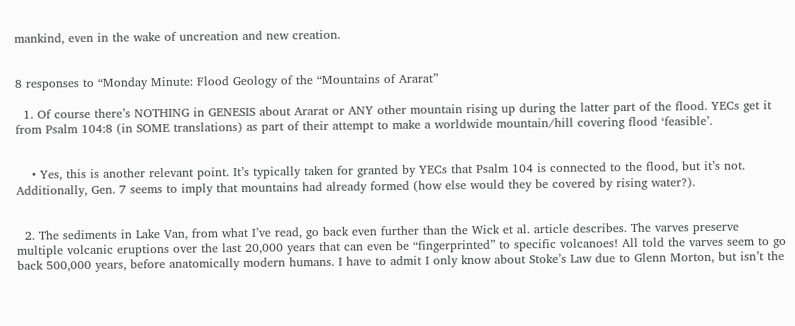mankind, even in the wake of uncreation and new creation.


8 responses to “Monday Minute: Flood Geology of the “Mountains of Ararat”

  1. Of course there’s NOTHING in GENESIS about Ararat or ANY other mountain rising up during the latter part of the flood. YECs get it from Psalm 104:8 (in SOME translations) as part of their attempt to make a worldwide mountain/hill covering flood ‘feasible’.


    • Yes, this is another relevant point. It’s typically taken for granted by YECs that Psalm 104 is connected to the flood, but it’s not. Additionally, Gen. 7 seems to imply that mountains had already formed (how else would they be covered by rising water?).


  2. The sediments in Lake Van, from what I’ve read, go back even further than the Wick et al. article describes. The varves preserve multiple volcanic eruptions over the last 20,000 years that can even be “fingerprinted” to specific volcanoes! All told the varves seem to go back 500,000 years, before anatomically modern humans. I have to admit I only know about Stoke’s Law due to Glenn Morton, but isn’t the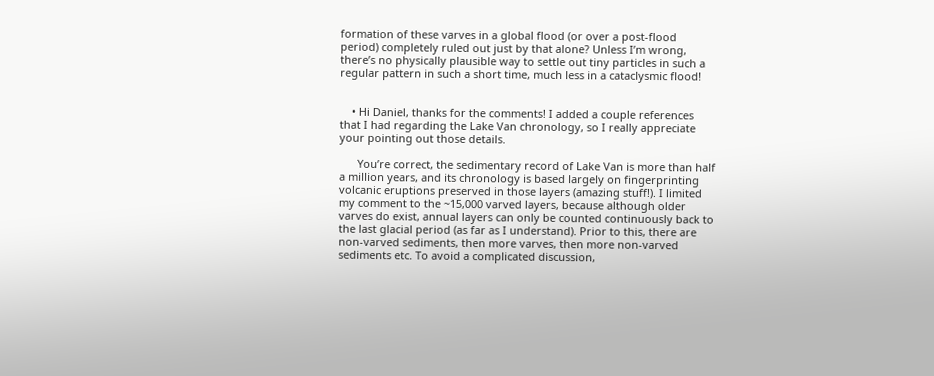formation of these varves in a global flood (or over a post-flood period) completely ruled out just by that alone? Unless I’m wrong, there’s no physically plausible way to settle out tiny particles in such a regular pattern in such a short time, much less in a cataclysmic flood!


    • Hi Daniel, thanks for the comments! I added a couple references that I had regarding the Lake Van chronology, so I really appreciate your pointing out those details.

      You’re correct, the sedimentary record of Lake Van is more than half a million years, and its chronology is based largely on fingerprinting volcanic eruptions preserved in those layers (amazing stuff!). I limited my comment to the ~15,000 varved layers, because although older varves do exist, annual layers can only be counted continuously back to the last glacial period (as far as I understand). Prior to this, there are non-varved sediments, then more varves, then more non-varved sediments etc. To avoid a complicated discussion,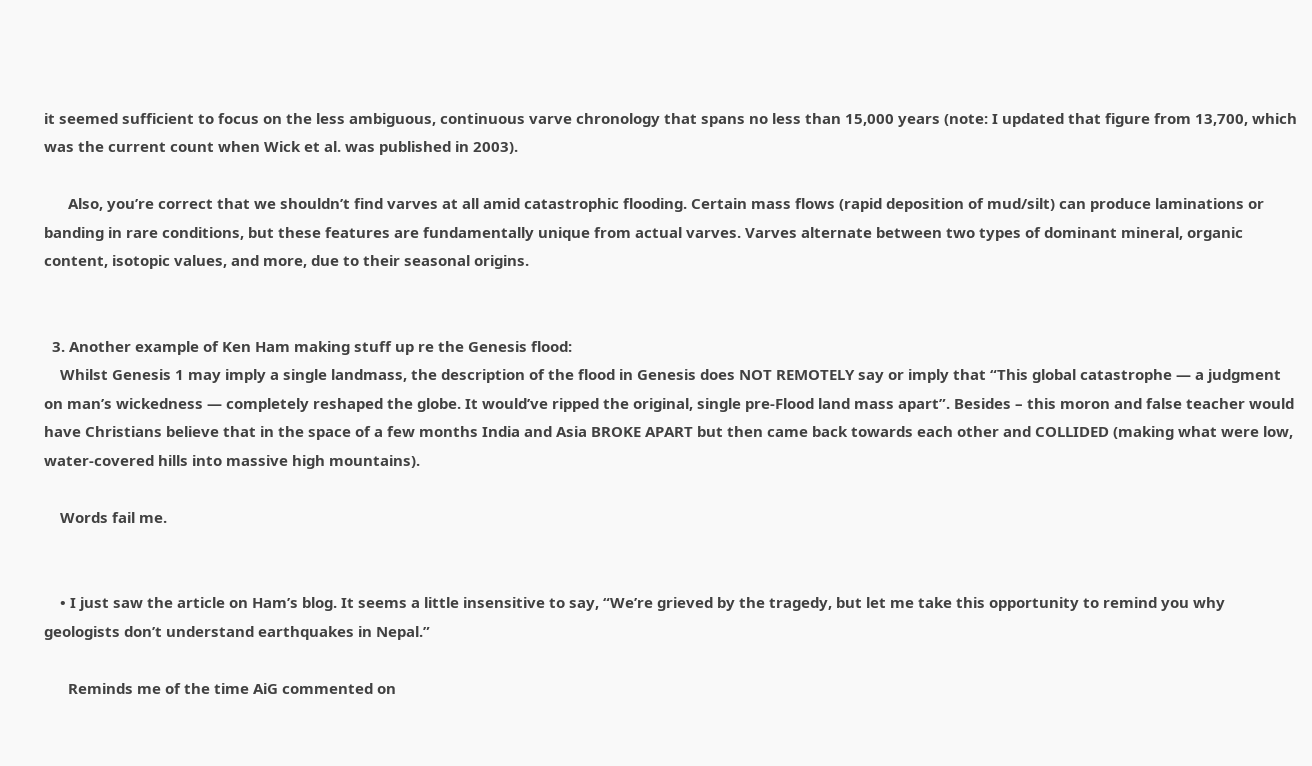it seemed sufficient to focus on the less ambiguous, continuous varve chronology that spans no less than 15,000 years (note: I updated that figure from 13,700, which was the current count when Wick et al. was published in 2003).

      Also, you’re correct that we shouldn’t find varves at all amid catastrophic flooding. Certain mass flows (rapid deposition of mud/silt) can produce laminations or banding in rare conditions, but these features are fundamentally unique from actual varves. Varves alternate between two types of dominant mineral, organic content, isotopic values, and more, due to their seasonal origins.


  3. Another example of Ken Ham making stuff up re the Genesis flood:
    Whilst Genesis 1 may imply a single landmass, the description of the flood in Genesis does NOT REMOTELY say or imply that “This global catastrophe — a judgment on man’s wickedness — completely reshaped the globe. It would’ve ripped the original, single pre-Flood land mass apart”. Besides – this moron and false teacher would have Christians believe that in the space of a few months India and Asia BROKE APART but then came back towards each other and COLLIDED (making what were low, water-covered hills into massive high mountains).

    Words fail me.


    • I just saw the article on Ham’s blog. It seems a little insensitive to say, “We’re grieved by the tragedy, but let me take this opportunity to remind you why geologists don’t understand earthquakes in Nepal.”

      Reminds me of the time AiG commented on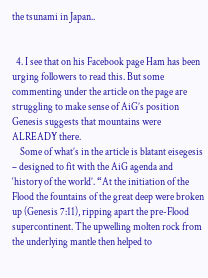the tsunami in Japan..


  4. I see that on his Facebook page Ham has been urging followers to read this. But some commenting under the article on the page are struggling to make sense of AiG’s position Genesis suggests that mountains were ALREADY there.
    Some of what’s in the article is blatant eisegesis – designed to fit with the AiG agenda and ‘history of the world’. “At the initiation of the Flood the fountains of the great deep were broken up (Genesis 7:11), ripping apart the pre-Flood supercontinent. The upwelling molten rock from the underlying mantle then helped to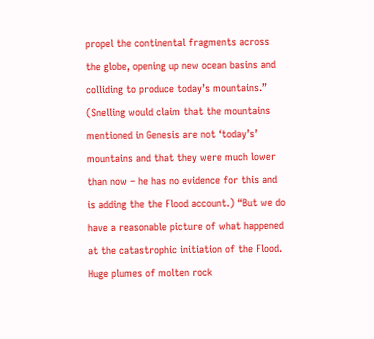propel the continental fragments across the globe, opening up new ocean basins and colliding to produce today’s mountains.” (Snelling would claim that the mountains mentioned in Genesis are not ‘today’s’ mountains and that they were much lower than now – he has no evidence for this and is adding the the Flood account.) “But we do have a reasonable picture of what happened at the catastrophic initiation of the Flood. Huge plumes of molten rock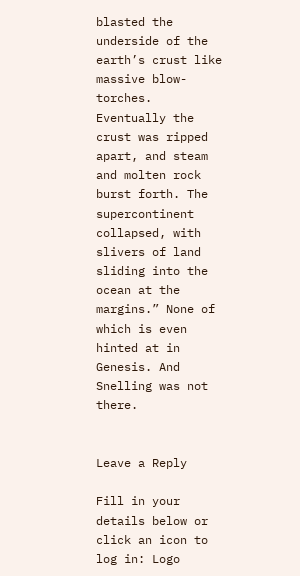blasted the underside of the earth’s crust like massive blow-torches. Eventually the crust was ripped apart, and steam and molten rock burst forth. The supercontinent collapsed, with slivers of land sliding into the ocean at the margins.” None of which is even hinted at in Genesis. And Snelling was not there.


Leave a Reply

Fill in your details below or click an icon to log in: Logo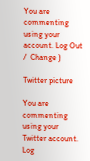You are commenting using your account. Log Out /  Change )

Twitter picture

You are commenting using your Twitter account. Log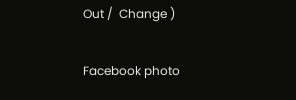Out /  Change )

Facebook photo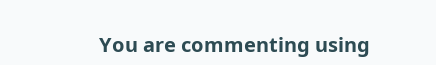You are commenting using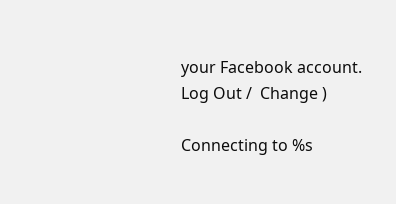your Facebook account. Log Out /  Change )

Connecting to %s